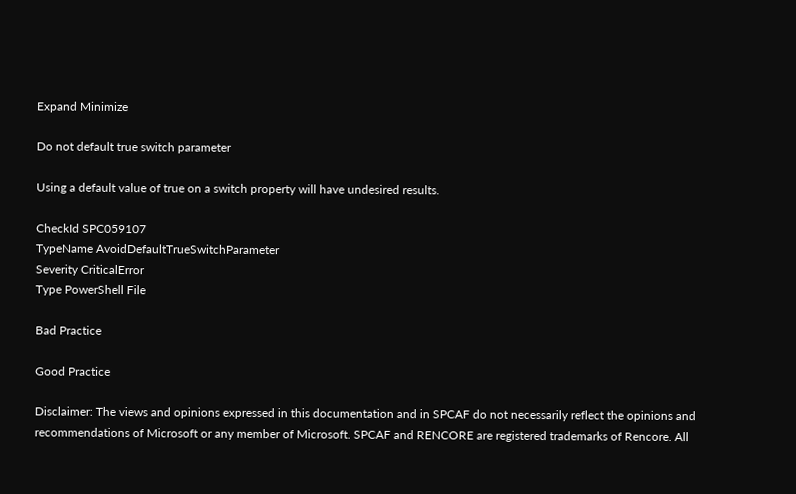Expand Minimize

Do not default true switch parameter

Using a default value of true on a switch property will have undesired results.

CheckId SPC059107
TypeName AvoidDefaultTrueSwitchParameter
Severity CriticalError
Type PowerShell File

Bad Practice

Good Practice

Disclaimer: The views and opinions expressed in this documentation and in SPCAF do not necessarily reflect the opinions and recommendations of Microsoft or any member of Microsoft. SPCAF and RENCORE are registered trademarks of Rencore. All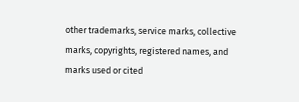other trademarks, service marks, collective marks, copyrights, registered names, and marks used or cited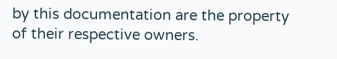by this documentation are the property of their respective owners.